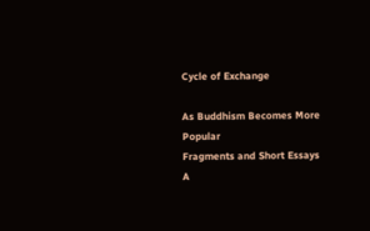Cycle of Exchange

As Buddhism Becomes More Popular
Fragments and Short Essays
A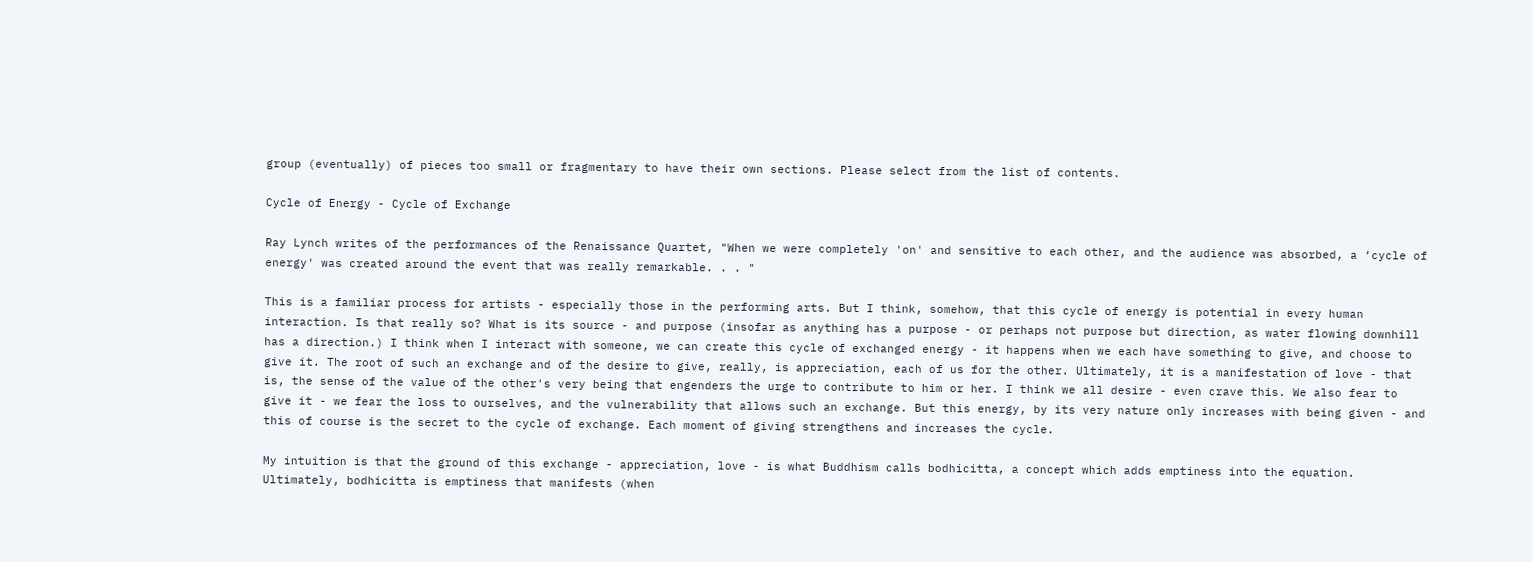group (eventually) of pieces too small or fragmentary to have their own sections. Please select from the list of contents.

Cycle of Energy - Cycle of Exchange

Ray Lynch writes of the performances of the Renaissance Quartet, "When we were completely 'on' and sensitive to each other, and the audience was absorbed, a ‘cycle of energy' was created around the event that was really remarkable. . . "

This is a familiar process for artists - especially those in the performing arts. But I think, somehow, that this cycle of energy is potential in every human interaction. Is that really so? What is its source - and purpose (insofar as anything has a purpose - or perhaps not purpose but direction, as water flowing downhill has a direction.) I think when I interact with someone, we can create this cycle of exchanged energy - it happens when we each have something to give, and choose to give it. The root of such an exchange and of the desire to give, really, is appreciation, each of us for the other. Ultimately, it is a manifestation of love - that is, the sense of the value of the other's very being that engenders the urge to contribute to him or her. I think we all desire - even crave this. We also fear to give it - we fear the loss to ourselves, and the vulnerability that allows such an exchange. But this energy, by its very nature only increases with being given - and this of course is the secret to the cycle of exchange. Each moment of giving strengthens and increases the cycle.

My intuition is that the ground of this exchange - appreciation, love - is what Buddhism calls bodhicitta, a concept which adds emptiness into the equation. Ultimately, bodhicitta is emptiness that manifests (when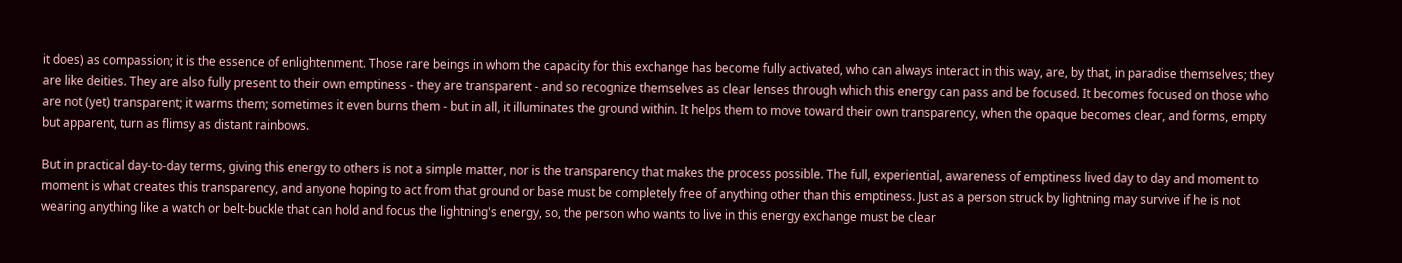it does) as compassion; it is the essence of enlightenment. Those rare beings in whom the capacity for this exchange has become fully activated, who can always interact in this way, are, by that, in paradise themselves; they are like deities. They are also fully present to their own emptiness - they are transparent - and so recognize themselves as clear lenses through which this energy can pass and be focused. It becomes focused on those who are not (yet) transparent; it warms them; sometimes it even burns them - but in all, it illuminates the ground within. It helps them to move toward their own transparency, when the opaque becomes clear, and forms, empty but apparent, turn as flimsy as distant rainbows.

But in practical day-to-day terms, giving this energy to others is not a simple matter, nor is the transparency that makes the process possible. The full, experiential, awareness of emptiness lived day to day and moment to moment is what creates this transparency, and anyone hoping to act from that ground or base must be completely free of anything other than this emptiness. Just as a person struck by lightning may survive if he is not wearing anything like a watch or belt-buckle that can hold and focus the lightning's energy, so, the person who wants to live in this energy exchange must be clear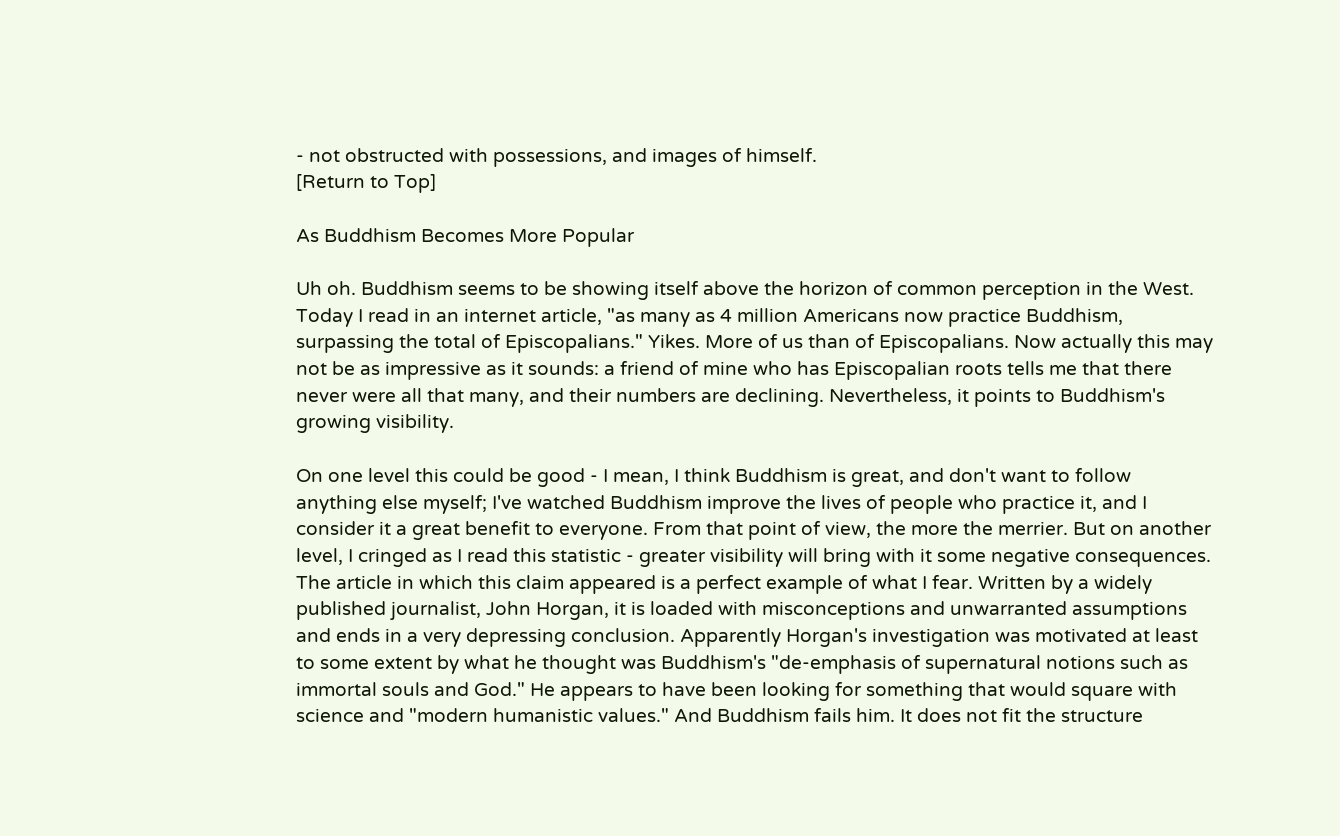- not obstructed with possessions, and images of himself.
[Return to Top]

As Buddhism Becomes More Popular

Uh oh. Buddhism seems to be showing itself above the horizon of common perception in the West. Today I read in an internet article, "as many as 4 million Americans now practice Buddhism, surpassing the total of Episcopalians." Yikes. More of us than of Episcopalians. Now actually this may not be as impressive as it sounds: a friend of mine who has Episcopalian roots tells me that there never were all that many, and their numbers are declining. Nevertheless, it points to Buddhism's growing visibility.

On one level this could be good - I mean, I think Buddhism is great, and don't want to follow anything else myself; I've watched Buddhism improve the lives of people who practice it, and I consider it a great benefit to everyone. From that point of view, the more the merrier. But on another level, I cringed as I read this statistic - greater visibility will bring with it some negative consequences. The article in which this claim appeared is a perfect example of what I fear. Written by a widely published journalist, John Horgan, it is loaded with misconceptions and unwarranted assumptions and ends in a very depressing conclusion. Apparently Horgan's investigation was motivated at least to some extent by what he thought was Buddhism's "de-emphasis of supernatural notions such as immortal souls and God." He appears to have been looking for something that would square with science and "modern humanistic values." And Buddhism fails him. It does not fit the structure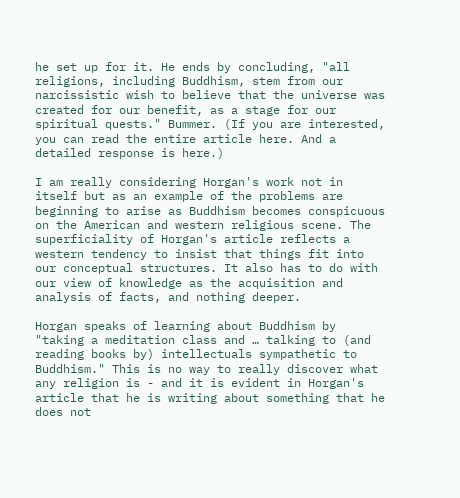he set up for it. He ends by concluding, "all religions, including Buddhism, stem from our narcissistic wish to believe that the universe was created for our benefit, as a stage for our spiritual quests." Bummer. (If you are interested, you can read the entire article here. And a detailed response is here.)

I am really considering Horgan's work not in itself but as an example of the problems are beginning to arise as Buddhism becomes conspicuous on the American and western religious scene. The superficiality of Horgan's article reflects a western tendency to insist that things fit into our conceptual structures. It also has to do with our view of knowledge as the acquisition and analysis of facts, and nothing deeper.

Horgan speaks of learning about Buddhism by "taking a meditation class and … talking to (and reading books by) intellectuals sympathetic to Buddhism." This is no way to really discover what any religion is - and it is evident in Horgan's article that he is writing about something that he does not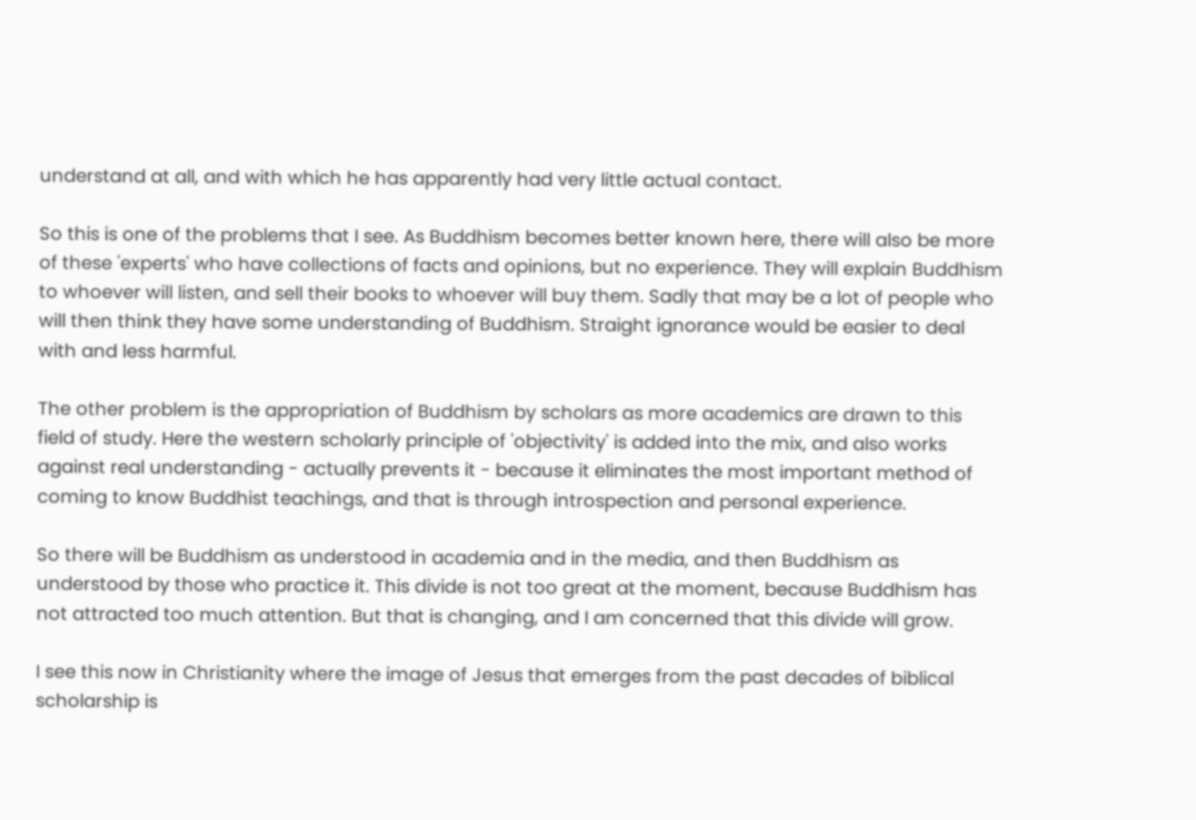understand at all, and with which he has apparently had very little actual contact.

So this is one of the problems that I see. As Buddhism becomes better known here, there will also be more of these 'experts' who have collections of facts and opinions, but no experience. They will explain Buddhism to whoever will listen, and sell their books to whoever will buy them. Sadly that may be a lot of people who will then think they have some understanding of Buddhism. Straight ignorance would be easier to deal with and less harmful.

The other problem is the appropriation of Buddhism by scholars as more academics are drawn to this field of study. Here the western scholarly principle of 'objectivity' is added into the mix, and also works against real understanding - actually prevents it - because it eliminates the most important method of coming to know Buddhist teachings, and that is through introspection and personal experience.

So there will be Buddhism as understood in academia and in the media, and then Buddhism as understood by those who practice it. This divide is not too great at the moment, because Buddhism has not attracted too much attention. But that is changing, and I am concerned that this divide will grow.

I see this now in Christianity where the image of Jesus that emerges from the past decades of biblical scholarship is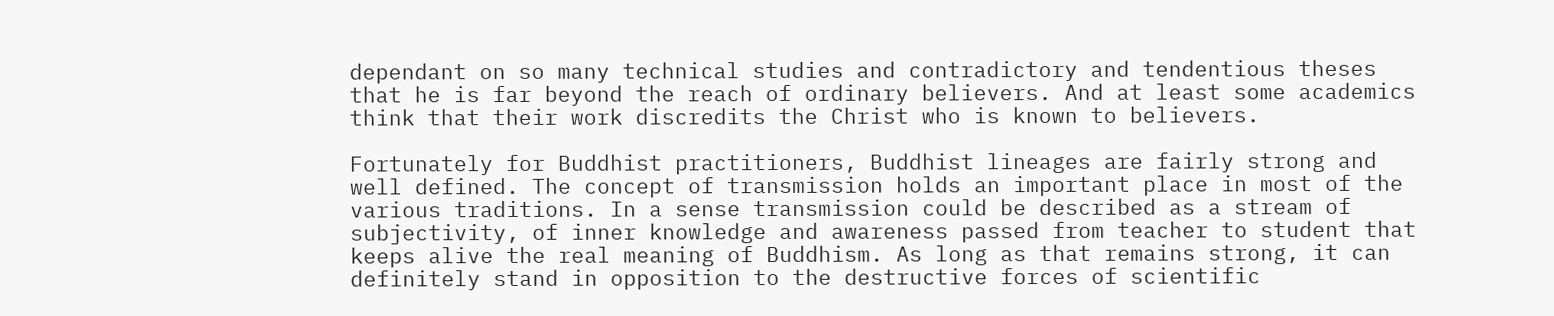dependant on so many technical studies and contradictory and tendentious theses that he is far beyond the reach of ordinary believers. And at least some academics think that their work discredits the Christ who is known to believers.

Fortunately for Buddhist practitioners, Buddhist lineages are fairly strong and well defined. The concept of transmission holds an important place in most of the various traditions. In a sense transmission could be described as a stream of subjectivity, of inner knowledge and awareness passed from teacher to student that keeps alive the real meaning of Buddhism. As long as that remains strong, it can definitely stand in opposition to the destructive forces of scientific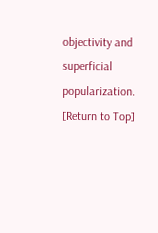objectivity and superficial popularization.
[Return to Top]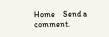Home    Send a comment.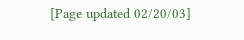[Page updated 02/20/03]